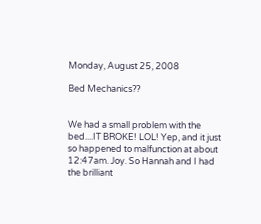Monday, August 25, 2008

Bed Mechanics??


We had a small problem with the bed....IT BROKE! LOL! Yep, and it just so happened to malfunction at about 12:47am. Joy. So Hannah and I had the brilliant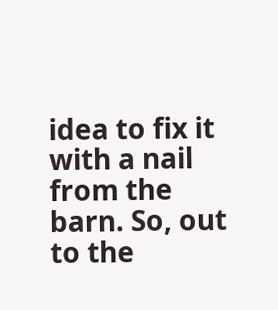idea to fix it with a nail from the barn. So, out to the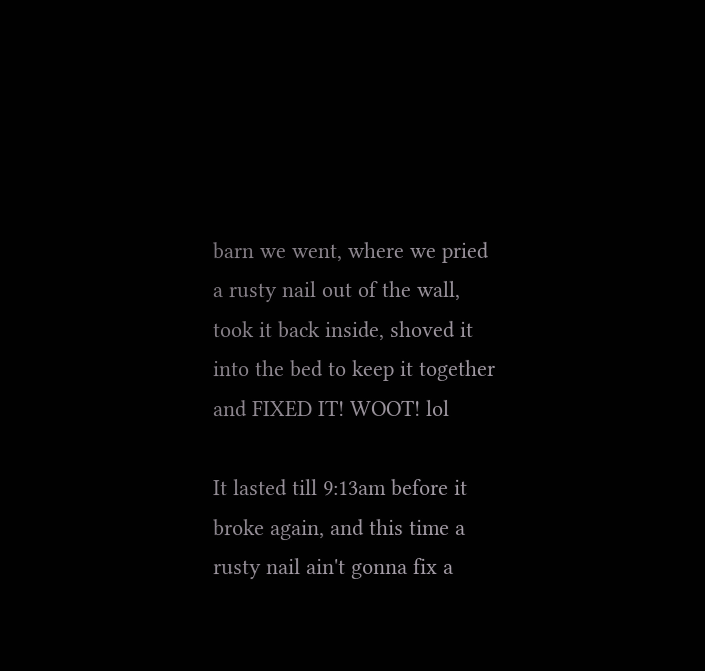barn we went, where we pried a rusty nail out of the wall, took it back inside, shoved it into the bed to keep it together and FIXED IT! WOOT! lol

It lasted till 9:13am before it broke again, and this time a rusty nail ain't gonna fix a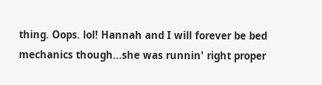thing. Oops. lol! Hannah and I will forever be bed mechanics though...she was runnin' right proper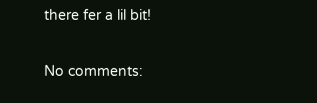there fer a lil bit!

No comments: